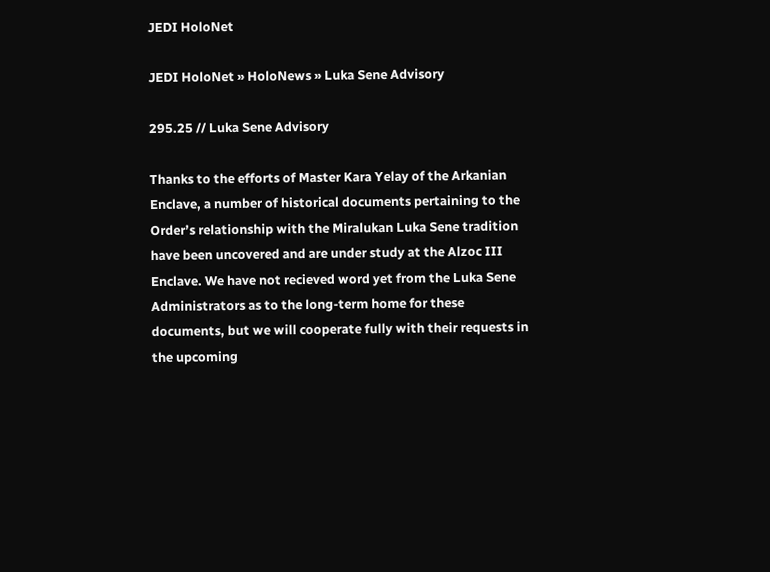JEDI HoloNet

JEDI HoloNet » HoloNews » Luka Sene Advisory

295.25 // Luka Sene Advisory

Thanks to the efforts of Master Kara Yelay of the Arkanian Enclave, a number of historical documents pertaining to the Order’s relationship with the Miralukan Luka Sene tradition have been uncovered and are under study at the Alzoc III Enclave. We have not recieved word yet from the Luka Sene Administrators as to the long-term home for these documents, but we will cooperate fully with their requests in the upcoming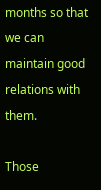months so that we can maintain good relations with them.

Those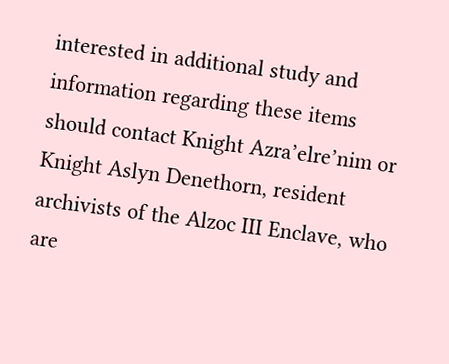interested in additional study and information regarding these items should contact Knight Azra’elre’nim or Knight Aslyn Denethorn, resident archivists of the Alzoc III Enclave, who are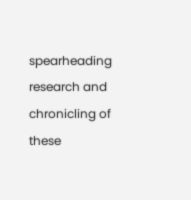spearheading research and chronicling of these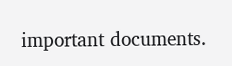important documents.